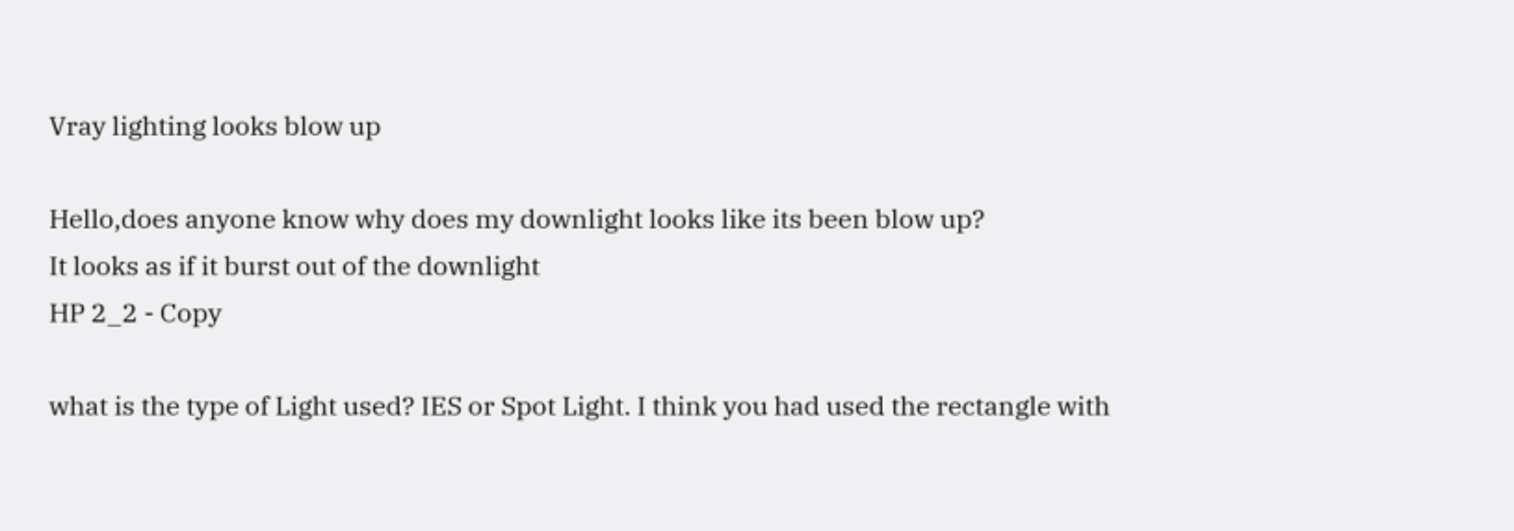Vray lighting looks blow up

Hello,does anyone know why does my downlight looks like its been blow up?
It looks as if it burst out of the downlight
HP 2_2 - Copy

what is the type of Light used? IES or Spot Light. I think you had used the rectangle with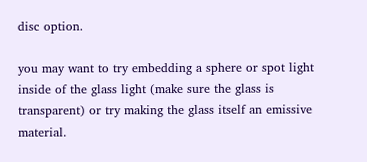disc option.

you may want to try embedding a sphere or spot light inside of the glass light (make sure the glass is transparent) or try making the glass itself an emissive material.